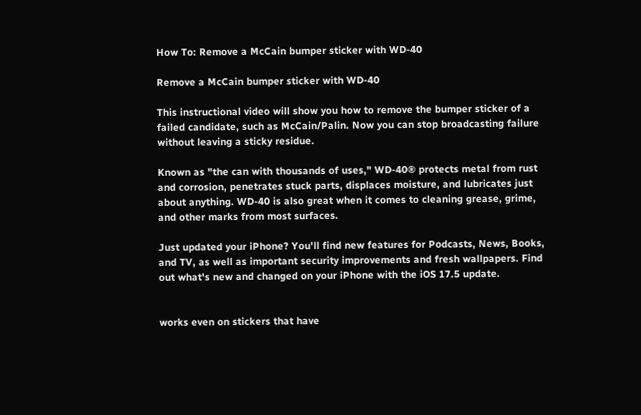How To: Remove a McCain bumper sticker with WD-40

Remove a McCain bumper sticker with WD-40

This instructional video will show you how to remove the bumper sticker of a failed candidate, such as McCain/Palin. Now you can stop broadcasting failure without leaving a sticky residue.

Known as "the can with thousands of uses," WD-40® protects metal from rust and corrosion, penetrates stuck parts, displaces moisture, and lubricates just about anything. WD-40 is also great when it comes to cleaning grease, grime, and other marks from most surfaces.

Just updated your iPhone? You'll find new features for Podcasts, News, Books, and TV, as well as important security improvements and fresh wallpapers. Find out what's new and changed on your iPhone with the iOS 17.5 update.


works even on stickers that have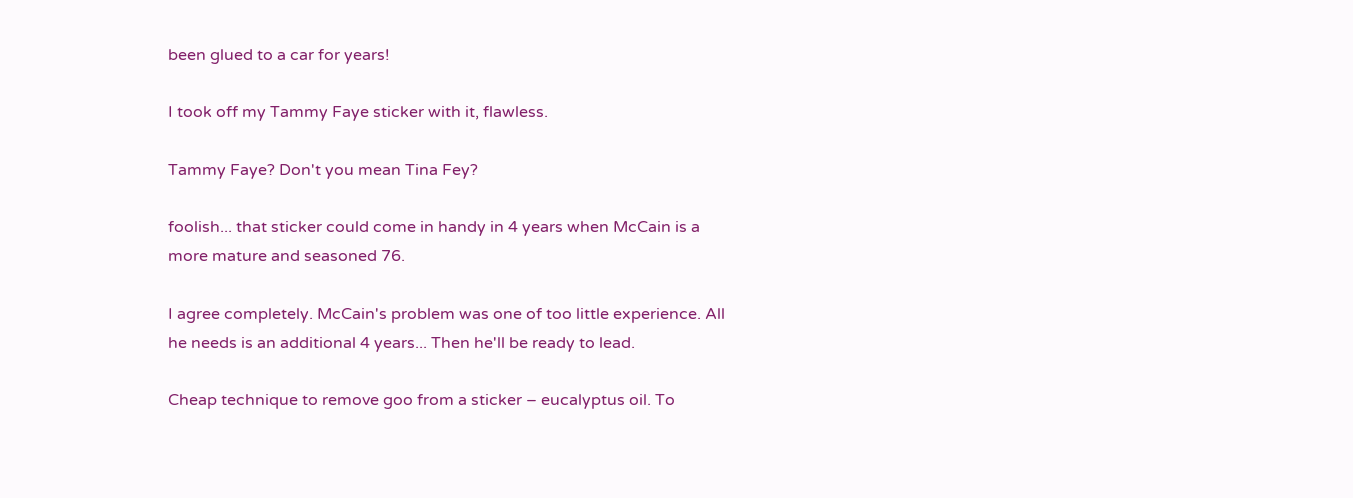been glued to a car for years!

I took off my Tammy Faye sticker with it, flawless.

Tammy Faye? Don't you mean Tina Fey?

foolish... that sticker could come in handy in 4 years when McCain is a more mature and seasoned 76.

I agree completely. McCain's problem was one of too little experience. All he needs is an additional 4 years... Then he'll be ready to lead.

Cheap technique to remove goo from a sticker – eucalyptus oil. To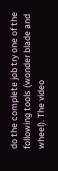do the complete job try one of the following tools (wonder blade and wheel). The video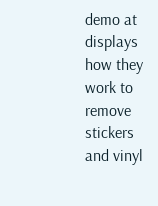demo at displays how they work to remove stickers and vinyl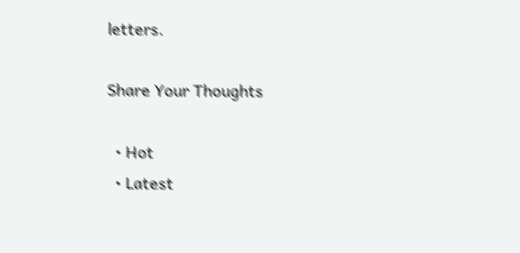letters.

Share Your Thoughts

  • Hot
  • Latest